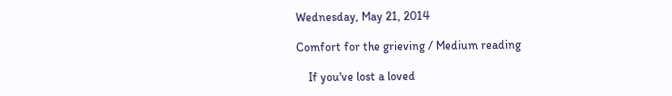Wednesday, May 21, 2014

Comfort for the grieving / Medium reading

    If you've lost a loved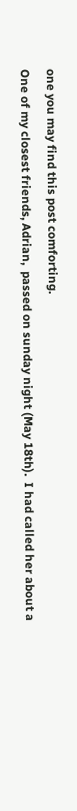one you may find this post comforting.
One of my closest friends, Adrian,  passed on sunday night (May 18th).  I had called her about a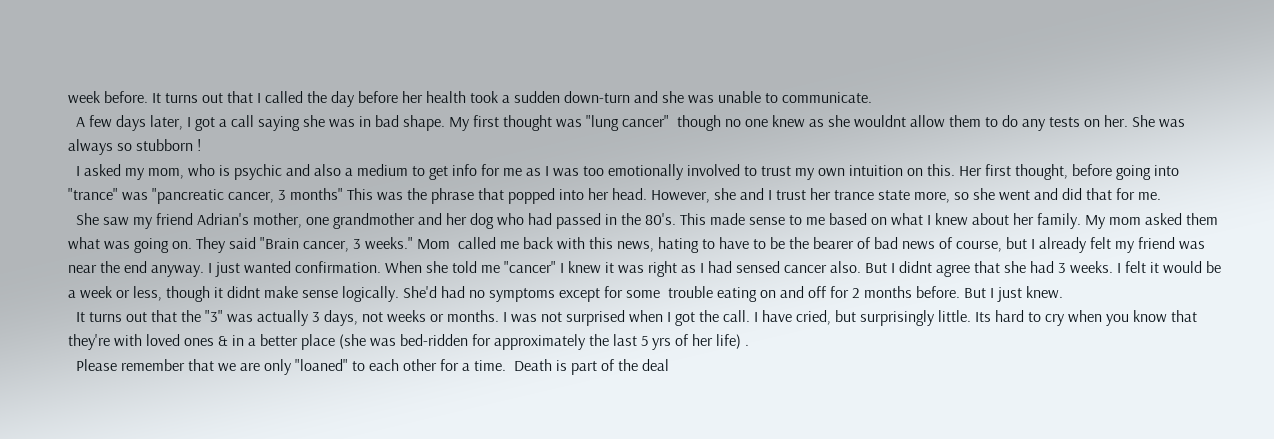week before. It turns out that I called the day before her health took a sudden down-turn and she was unable to communicate.
  A few days later, I got a call saying she was in bad shape. My first thought was "lung cancer"  though no one knew as she wouldnt allow them to do any tests on her. She was always so stubborn !
  I asked my mom, who is psychic and also a medium to get info for me as I was too emotionally involved to trust my own intuition on this. Her first thought, before going into "trance" was "pancreatic cancer, 3 months" This was the phrase that popped into her head. However, she and I trust her trance state more, so she went and did that for me.
  She saw my friend Adrian's mother, one grandmother and her dog who had passed in the 80's. This made sense to me based on what I knew about her family. My mom asked them what was going on. They said "Brain cancer, 3 weeks." Mom  called me back with this news, hating to have to be the bearer of bad news of course, but I already felt my friend was near the end anyway. I just wanted confirmation. When she told me "cancer" I knew it was right as I had sensed cancer also. But I didnt agree that she had 3 weeks. I felt it would be a week or less, though it didnt make sense logically. She'd had no symptoms except for some  trouble eating on and off for 2 months before. But I just knew.
  It turns out that the "3" was actually 3 days, not weeks or months. I was not surprised when I got the call. I have cried, but surprisingly little. Its hard to cry when you know that they're with loved ones & in a better place (she was bed-ridden for approximately the last 5 yrs of her life) .
  Please remember that we are only "loaned" to each other for a time.  Death is part of the deal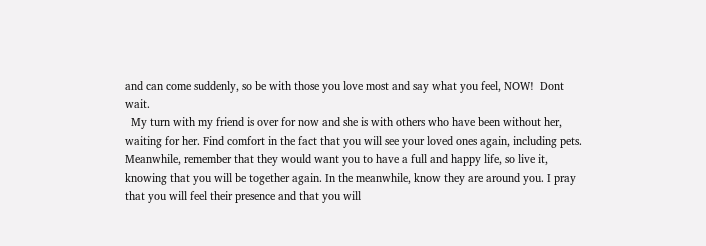and can come suddenly, so be with those you love most and say what you feel, NOW!  Dont wait.
  My turn with my friend is over for now and she is with others who have been without her, waiting for her. Find comfort in the fact that you will see your loved ones again, including pets. Meanwhile, remember that they would want you to have a full and happy life, so live it, knowing that you will be together again. In the meanwhile, know they are around you. I pray that you will feel their presence and that you will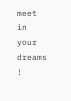meet in your dreams !